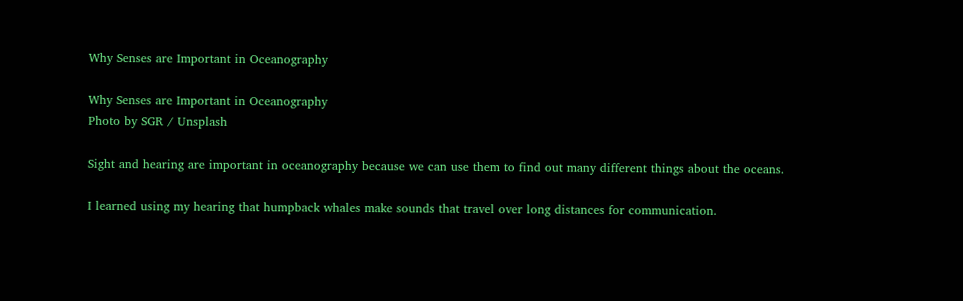Why Senses are Important in Oceanography

Why Senses are Important in Oceanography
Photo by SGR / Unsplash

Sight and hearing are important in oceanography because we can use them to find out many different things about the oceans.

I learned using my hearing that humpback whales make sounds that travel over long distances for communication.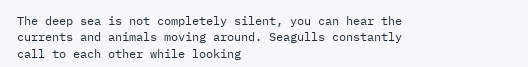The deep sea is not completely silent, you can hear the currents and animals moving around. Seagulls constantly call to each other while looking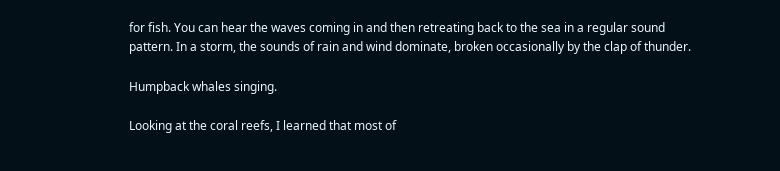for fish. You can hear the waves coming in and then retreating back to the sea in a regular sound pattern. In a storm, the sounds of rain and wind dominate, broken occasionally by the clap of thunder.

Humpback whales singing.

Looking at the coral reefs, I learned that most of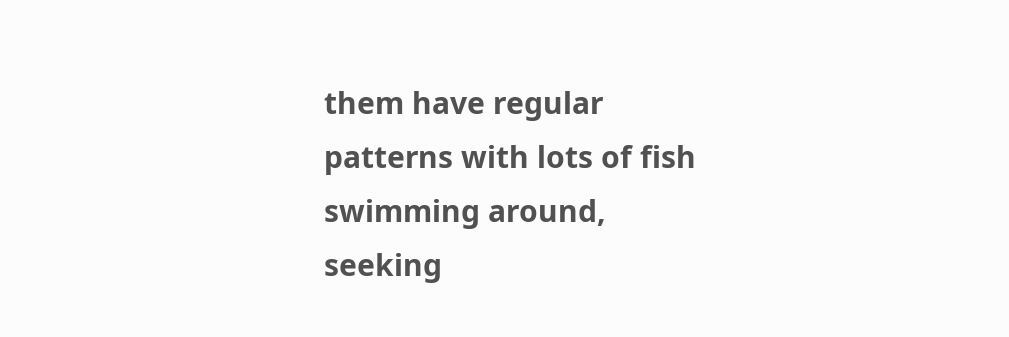them have regular patterns with lots of fish swimming around, seeking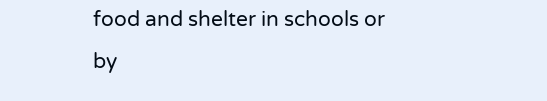food and shelter in schools or by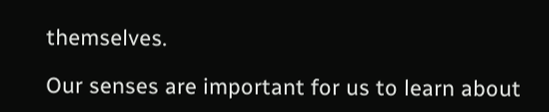themselves.

Our senses are important for us to learn about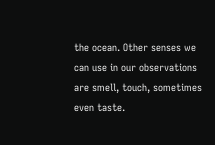the ocean. Other senses we can use in our observations are smell, touch, sometimes even taste.